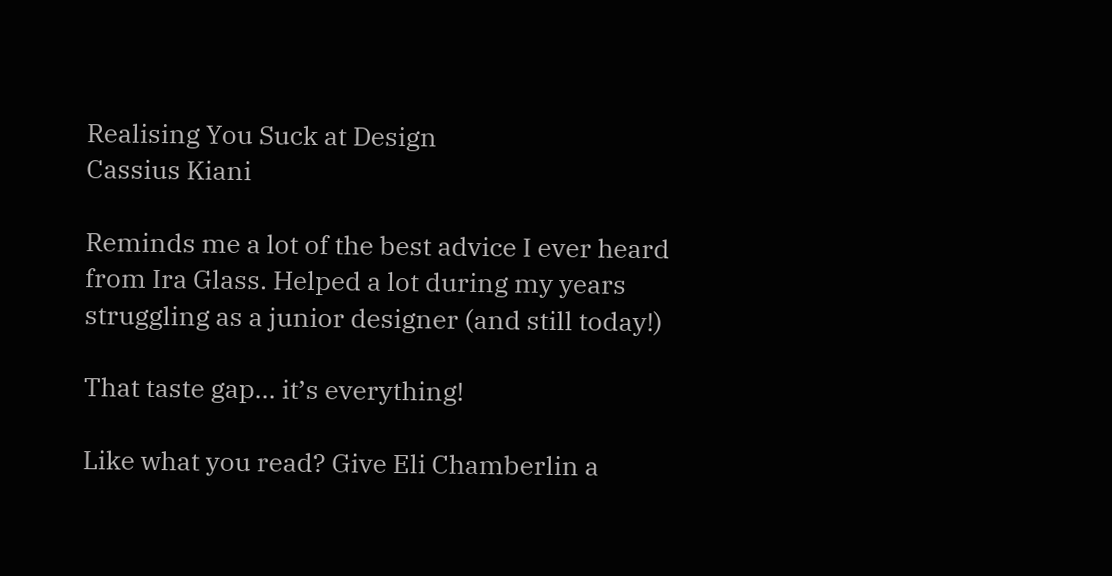Realising You Suck at Design
Cassius Kiani

Reminds me a lot of the best advice I ever heard from Ira Glass. Helped a lot during my years struggling as a junior designer (and still today!)

That taste gap... it’s everything!

Like what you read? Give Eli Chamberlin a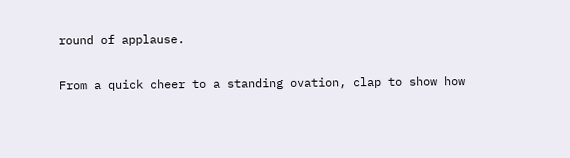round of applause.

From a quick cheer to a standing ovation, clap to show how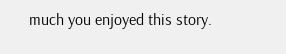much you enjoyed this story.